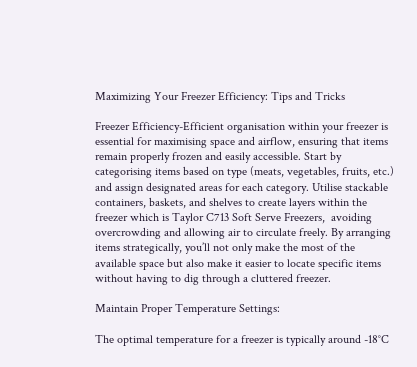Maximizing Your Freezer Efficiency: Tips and Tricks

Freezer Efficiency-Efficient organisation within your freezer is essential for maximising space and airflow, ensuring that items remain properly frozen and easily accessible. Start by categorising items based on type (meats, vegetables, fruits, etc.) and assign designated areas for each category. Utilise stackable containers, baskets, and shelves to create layers within the freezer which is Taylor C713 Soft Serve Freezers,  avoiding overcrowding and allowing air to circulate freely. By arranging items strategically, you’ll not only make the most of the available space but also make it easier to locate specific items without having to dig through a cluttered freezer.

Maintain Proper Temperature Settings:

The optimal temperature for a freezer is typically around -18°C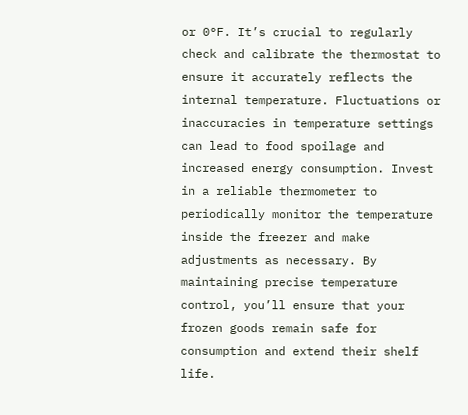or 0°F. It’s crucial to regularly check and calibrate the thermostat to ensure it accurately reflects the internal temperature. Fluctuations or inaccuracies in temperature settings can lead to food spoilage and increased energy consumption. Invest in a reliable thermometer to periodically monitor the temperature inside the freezer and make adjustments as necessary. By maintaining precise temperature control, you’ll ensure that your frozen goods remain safe for consumption and extend their shelf life.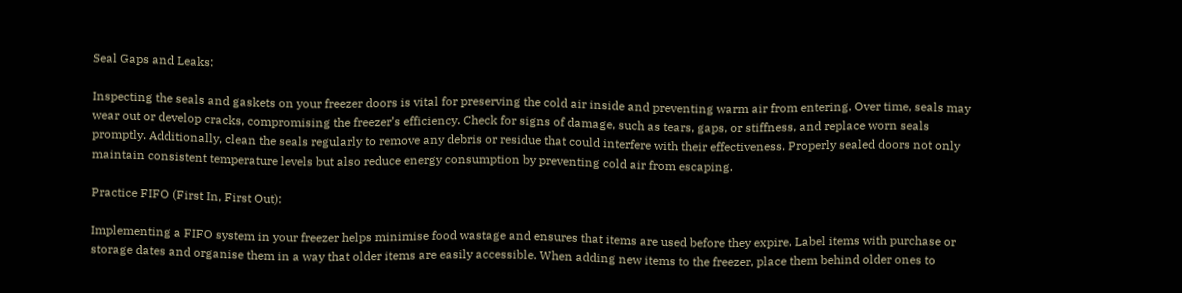Seal Gaps and Leaks:

Inspecting the seals and gaskets on your freezer doors is vital for preserving the cold air inside and preventing warm air from entering. Over time, seals may wear out or develop cracks, compromising the freezer’s efficiency. Check for signs of damage, such as tears, gaps, or stiffness, and replace worn seals promptly. Additionally, clean the seals regularly to remove any debris or residue that could interfere with their effectiveness. Properly sealed doors not only maintain consistent temperature levels but also reduce energy consumption by preventing cold air from escaping.

Practice FIFO (First In, First Out):

Implementing a FIFO system in your freezer helps minimise food wastage and ensures that items are used before they expire. Label items with purchase or storage dates and organise them in a way that older items are easily accessible. When adding new items to the freezer, place them behind older ones to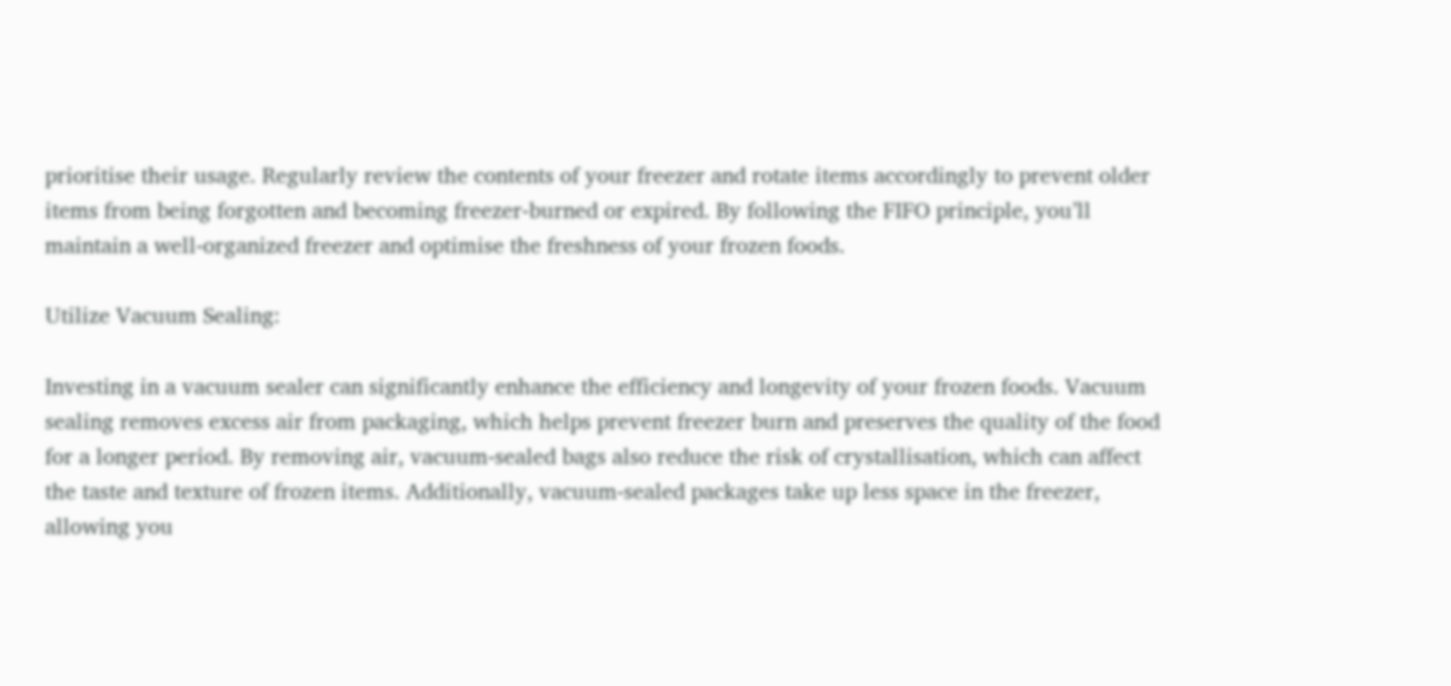prioritise their usage. Regularly review the contents of your freezer and rotate items accordingly to prevent older items from being forgotten and becoming freezer-burned or expired. By following the FIFO principle, you’ll maintain a well-organized freezer and optimise the freshness of your frozen foods.

Utilize Vacuum Sealing:

Investing in a vacuum sealer can significantly enhance the efficiency and longevity of your frozen foods. Vacuum sealing removes excess air from packaging, which helps prevent freezer burn and preserves the quality of the food for a longer period. By removing air, vacuum-sealed bags also reduce the risk of crystallisation, which can affect the taste and texture of frozen items. Additionally, vacuum-sealed packages take up less space in the freezer, allowing you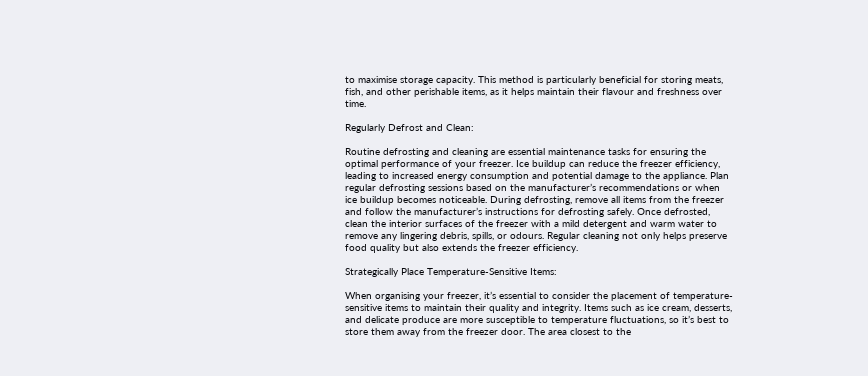to maximise storage capacity. This method is particularly beneficial for storing meats, fish, and other perishable items, as it helps maintain their flavour and freshness over time.

Regularly Defrost and Clean:

Routine defrosting and cleaning are essential maintenance tasks for ensuring the optimal performance of your freezer. Ice buildup can reduce the freezer efficiency, leading to increased energy consumption and potential damage to the appliance. Plan regular defrosting sessions based on the manufacturer’s recommendations or when ice buildup becomes noticeable. During defrosting, remove all items from the freezer and follow the manufacturer’s instructions for defrosting safely. Once defrosted, clean the interior surfaces of the freezer with a mild detergent and warm water to remove any lingering debris, spills, or odours. Regular cleaning not only helps preserve food quality but also extends the freezer efficiency.

Strategically Place Temperature-Sensitive Items:

When organising your freezer, it’s essential to consider the placement of temperature-sensitive items to maintain their quality and integrity. Items such as ice cream, desserts, and delicate produce are more susceptible to temperature fluctuations, so it’s best to store them away from the freezer door. The area closest to the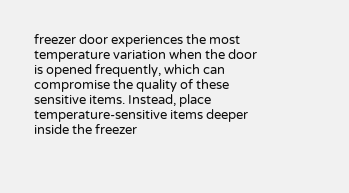freezer door experiences the most temperature variation when the door is opened frequently, which can compromise the quality of these sensitive items. Instead, place temperature-sensitive items deeper inside the freezer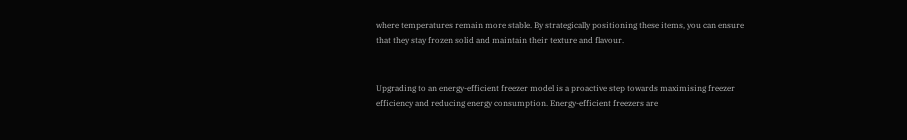where temperatures remain more stable. By strategically positioning these items, you can ensure that they stay frozen solid and maintain their texture and flavour.


Upgrading to an energy-efficient freezer model is a proactive step towards maximising freezer efficiency and reducing energy consumption. Energy-efficient freezers are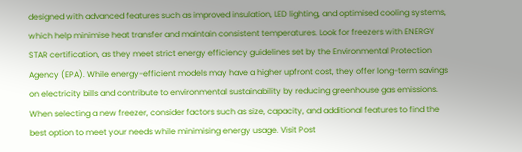designed with advanced features such as improved insulation, LED lighting, and optimised cooling systems, which help minimise heat transfer and maintain consistent temperatures. Look for freezers with ENERGY STAR certification, as they meet strict energy efficiency guidelines set by the Environmental Protection Agency (EPA). While energy-efficient models may have a higher upfront cost, they offer long-term savings on electricity bills and contribute to environmental sustainability by reducing greenhouse gas emissions. When selecting a new freezer, consider factors such as size, capacity, and additional features to find the best option to meet your needs while minimising energy usage. Visit Post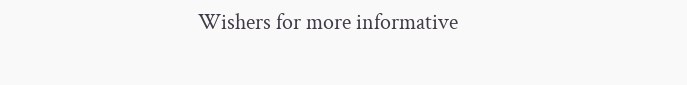Wishers for more informative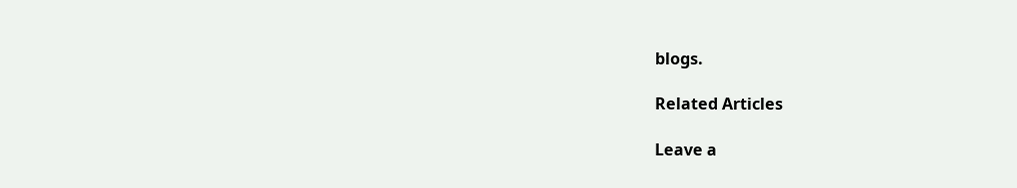blogs.

Related Articles

Leave a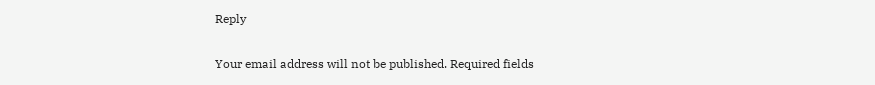Reply

Your email address will not be published. Required fields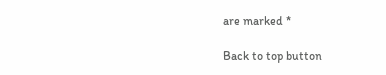are marked *

Back to top button